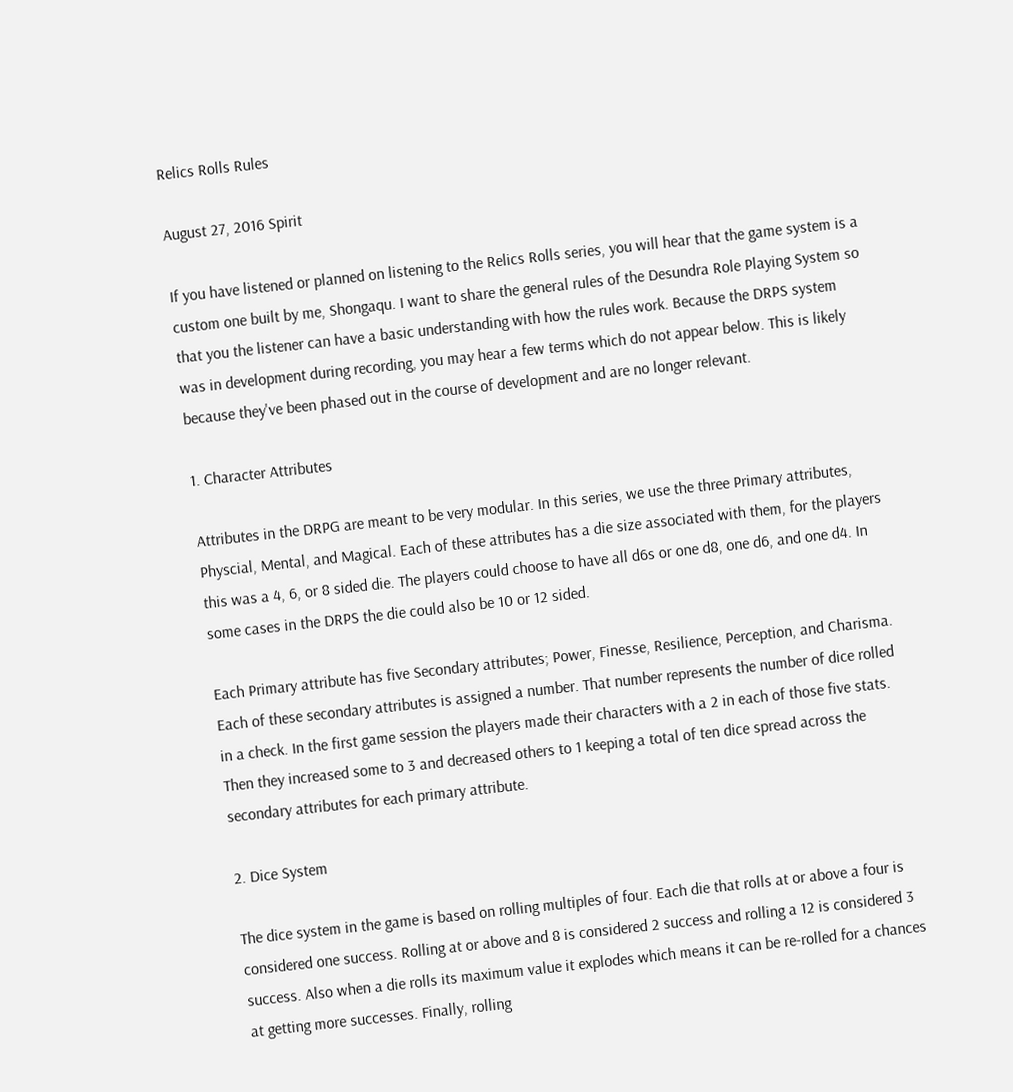Relics Rolls Rules

August 27, 2016 Spirit

If you have listened or planned on listening to the Relics Rolls series, you will hear that the game system is a custom one built by me, Shongaqu. I want to share the general rules of the Desundra Role Playing System so that you the listener can have a basic understanding with how the rules work. Because the DRPS system was in development during recording, you may hear a few terms which do not appear below. This is likely because they've been phased out in the course of development and are no longer relevant.

1. Character Attributes

Attributes in the DRPG are meant to be very modular. In this series, we use the three Primary attributes, Physcial, Mental, and Magical. Each of these attributes has a die size associated with them, for the players this was a 4, 6, or 8 sided die. The players could choose to have all d6s or one d8, one d6, and one d4. In some cases in the DRPS the die could also be 10 or 12 sided.

Each Primary attribute has five Secondary attributes; Power, Finesse, Resilience, Perception, and Charisma. Each of these secondary attributes is assigned a number. That number represents the number of dice rolled in a check. In the first game session the players made their characters with a 2 in each of those five stats. Then they increased some to 3 and decreased others to 1 keeping a total of ten dice spread across the secondary attributes for each primary attribute.

2. Dice System

The dice system in the game is based on rolling multiples of four. Each die that rolls at or above a four is considered one success. Rolling at or above and 8 is considered 2 success and rolling a 12 is considered 3 success. Also when a die rolls its maximum value it explodes which means it can be re-rolled for a chances at getting more successes. Finally, rolling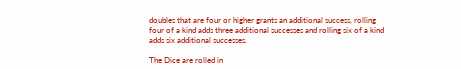doubles that are four or higher grants an additional success, rolling four of a kind adds three additional successes and rolling six of a kind adds six additional successes.

The Dice are rolled in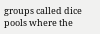groups called dice pools where the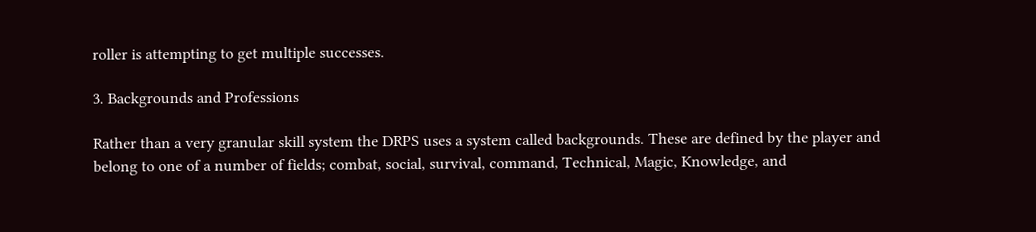roller is attempting to get multiple successes.

3. Backgrounds and Professions

Rather than a very granular skill system the DRPS uses a system called backgrounds. These are defined by the player and belong to one of a number of fields; combat, social, survival, command, Technical, Magic, Knowledge, and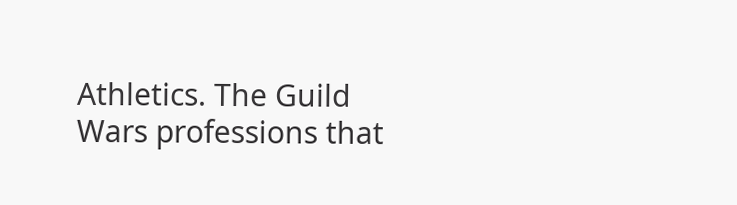Athletics. The Guild Wars professions that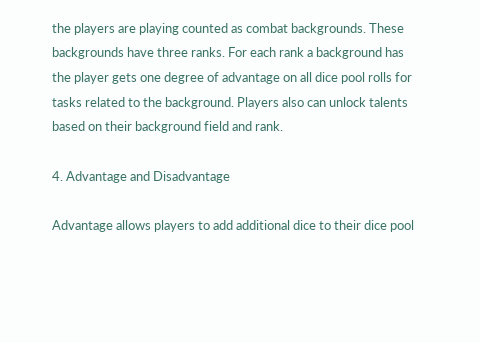the players are playing counted as combat backgrounds. These backgrounds have three ranks. For each rank a background has the player gets one degree of advantage on all dice pool rolls for tasks related to the background. Players also can unlock talents based on their background field and rank.

4. Advantage and Disadvantage

Advantage allows players to add additional dice to their dice pool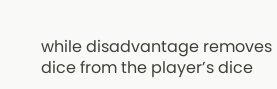while disadvantage removes dice from the player’s dice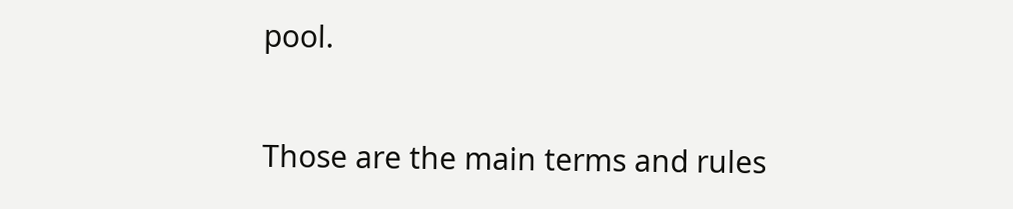pool.

Those are the main terms and rules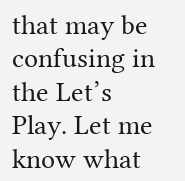that may be confusing in the Let’s Play. Let me know what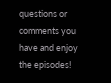questions or comments you have and enjoy the episodes!